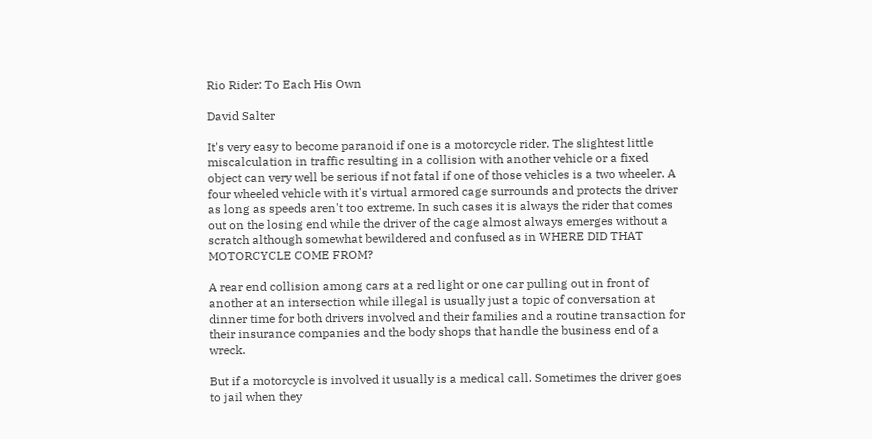Rio Rider: To Each His Own

David Salter

It's very easy to become paranoid if one is a motorcycle rider. The slightest little miscalculation in traffic resulting in a collision with another vehicle or a fixed object can very well be serious if not fatal if one of those vehicles is a two wheeler. A four wheeled vehicle with it's virtual armored cage surrounds and protects the driver as long as speeds aren't too extreme. In such cases it is always the rider that comes out on the losing end while the driver of the cage almost always emerges without a scratch although somewhat bewildered and confused as in WHERE DID THAT MOTORCYCLE COME FROM?

A rear end collision among cars at a red light or one car pulling out in front of another at an intersection while illegal is usually just a topic of conversation at dinner time for both drivers involved and their families and a routine transaction for their insurance companies and the body shops that handle the business end of a wreck.

But if a motorcycle is involved it usually is a medical call. Sometimes the driver goes to jail when they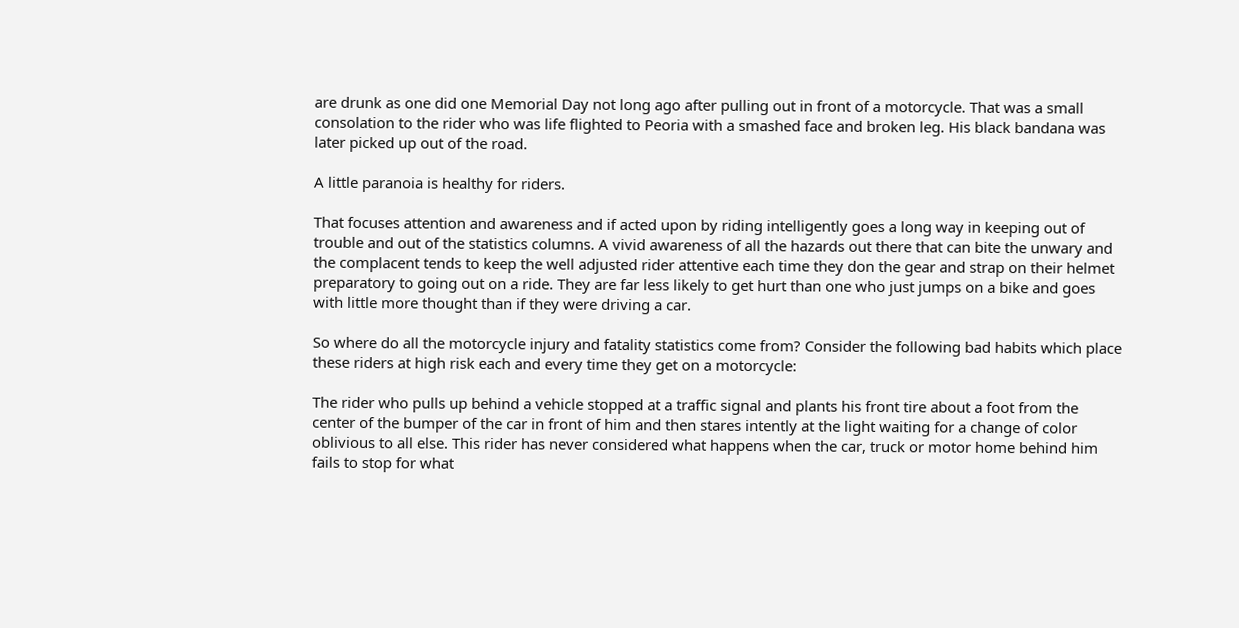are drunk as one did one Memorial Day not long ago after pulling out in front of a motorcycle. That was a small consolation to the rider who was life flighted to Peoria with a smashed face and broken leg. His black bandana was later picked up out of the road.

A little paranoia is healthy for riders.

That focuses attention and awareness and if acted upon by riding intelligently goes a long way in keeping out of trouble and out of the statistics columns. A vivid awareness of all the hazards out there that can bite the unwary and the complacent tends to keep the well adjusted rider attentive each time they don the gear and strap on their helmet preparatory to going out on a ride. They are far less likely to get hurt than one who just jumps on a bike and goes with little more thought than if they were driving a car.

So where do all the motorcycle injury and fatality statistics come from? Consider the following bad habits which place these riders at high risk each and every time they get on a motorcycle:

The rider who pulls up behind a vehicle stopped at a traffic signal and plants his front tire about a foot from the center of the bumper of the car in front of him and then stares intently at the light waiting for a change of color oblivious to all else. This rider has never considered what happens when the car, truck or motor home behind him fails to stop for what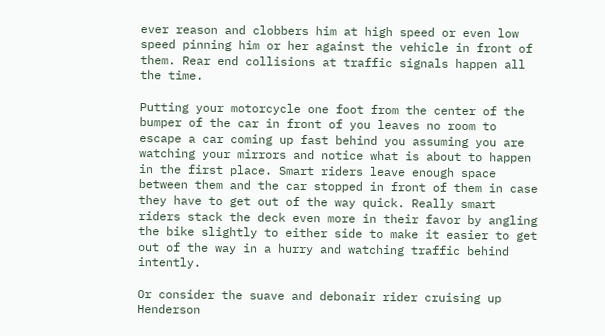ever reason and clobbers him at high speed or even low speed pinning him or her against the vehicle in front of them. Rear end collisions at traffic signals happen all the time.

Putting your motorcycle one foot from the center of the bumper of the car in front of you leaves no room to escape a car coming up fast behind you assuming you are watching your mirrors and notice what is about to happen in the first place. Smart riders leave enough space between them and the car stopped in front of them in case they have to get out of the way quick. Really smart riders stack the deck even more in their favor by angling the bike slightly to either side to make it easier to get out of the way in a hurry and watching traffic behind intently.

Or consider the suave and debonair rider cruising up Henderson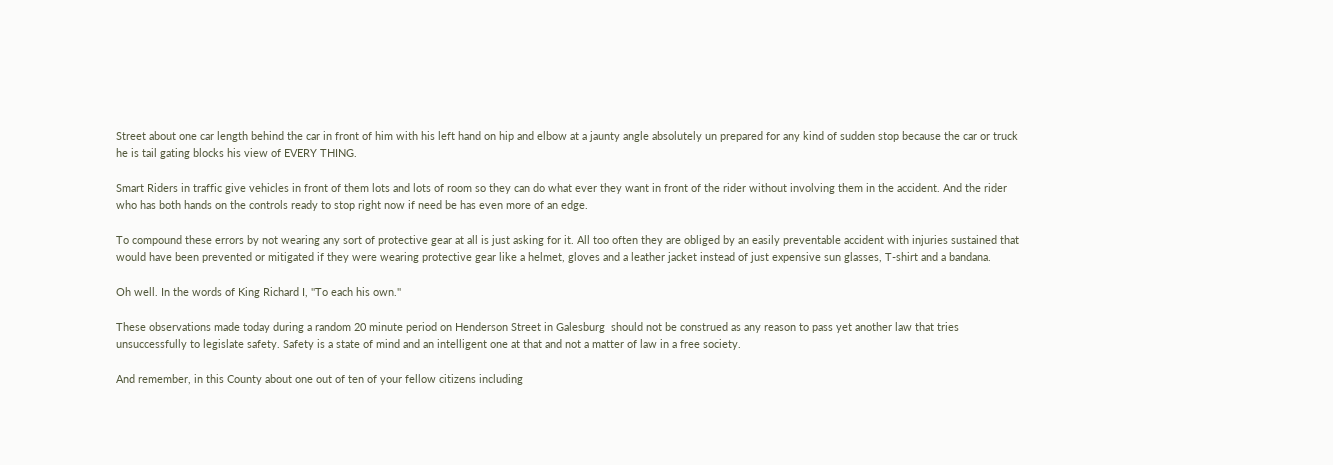Street about one car length behind the car in front of him with his left hand on hip and elbow at a jaunty angle absolutely un prepared for any kind of sudden stop because the car or truck he is tail gating blocks his view of EVERY THING.

Smart Riders in traffic give vehicles in front of them lots and lots of room so they can do what ever they want in front of the rider without involving them in the accident. And the rider who has both hands on the controls ready to stop right now if need be has even more of an edge.

To compound these errors by not wearing any sort of protective gear at all is just asking for it. All too often they are obliged by an easily preventable accident with injuries sustained that would have been prevented or mitigated if they were wearing protective gear like a helmet, gloves and a leather jacket instead of just expensive sun glasses, T-shirt and a bandana.

Oh well. In the words of King Richard I, ''To each his own.''

These observations made today during a random 20 minute period on Henderson Street in Galesburg  should not be construed as any reason to pass yet another law that tries unsuccessfully to legislate safety. Safety is a state of mind and an intelligent one at that and not a matter of law in a free society.

And remember, in this County about one out of ten of your fellow citizens including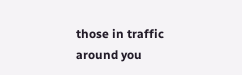those in traffic around you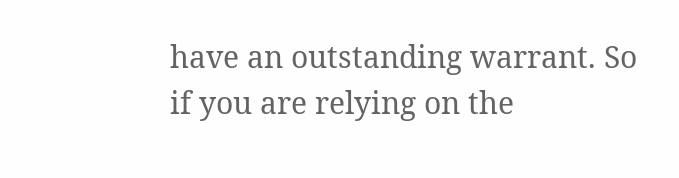have an outstanding warrant. So if you are relying on the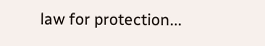law for protection...